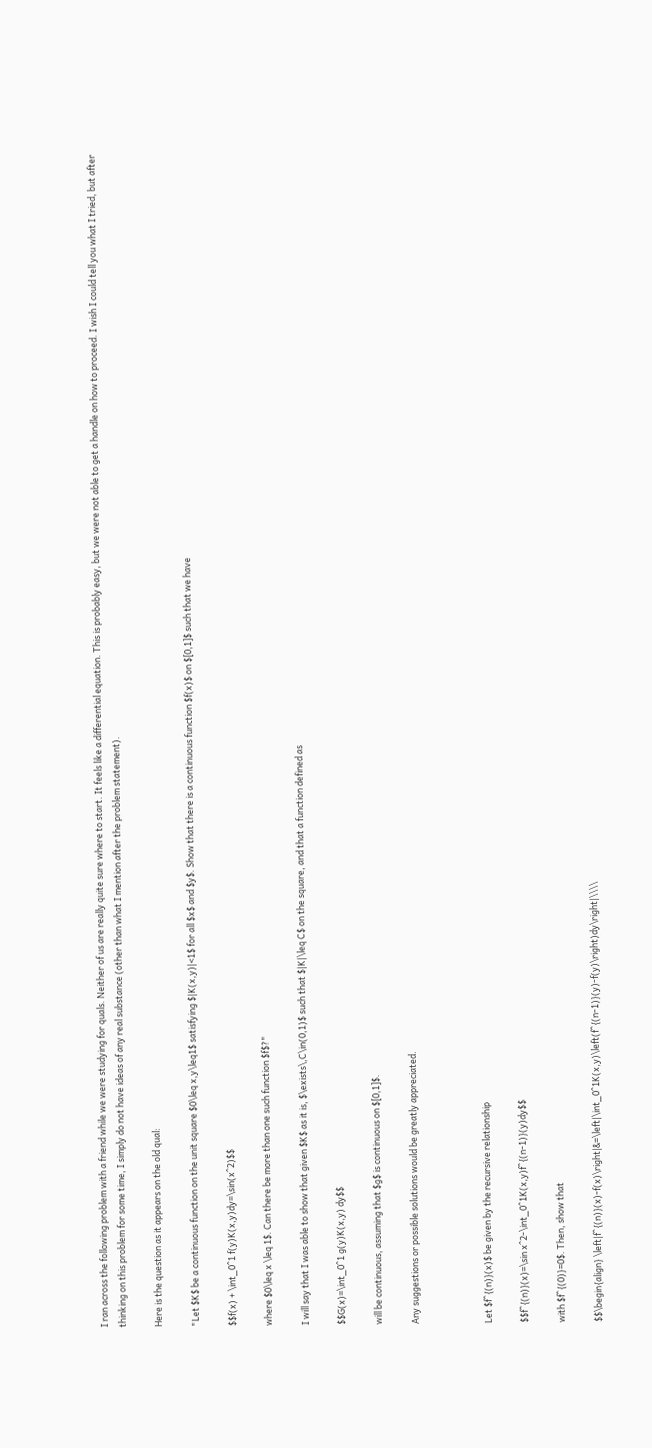I ran across the following problem with a friend while we were studying for quals. Neither of us are really quite sure where to start. It feels like a differential equation. This is probably easy, but we were not able to get a handle on how to proceed. I wish I could tell you what I tried, but after thinking on this problem for some time, I simply do not have ideas of any real substance (other than what I mention after the problem statement).

Here is the question as it appears on the old qual:

"Let $K$ be a continuous function on the unit square $0\leq x,y\leq1$ satisfying $|K(x,y)|<1$ for all $x$ and $y$. Show that there is a continuous function $f(x)$ on $[0,1]$ such that we have

$$f(x) + \int_0^1 f(y)K(x,y)dy=\sin(x^2)$$

where $0\leq x \leq 1$. Can there be more than one such function $f$?"

I will say that I was able to show that given $K$ as it is, $\exists\,C\in(0,1)$ such that $|K|\leq C$ on the square, and that a function defined as

$$G(x)=\int_0^1 g(y)K(x,y) dy$$

will be continuous, assuming that $g$ is continuous on $[0,1]$.

Any suggestions or possible solutions would be greatly appreciated.



Let $f^{(n)}(x)$ be given by the recursive relationship

$$f^{(n)}(x)=\sin x^2-\int_0^1K(x,y)f^{(n-1)}(y)dy$$

with $f^{(0)}=0$. Then, show that

$$\begin{align} \left|f^{(n)}(x)-f(x)\right|&=\left|\int_0^1K(x,y)\left(f^{(n-1)}(y)-f(y)\right)dy\right|\\\\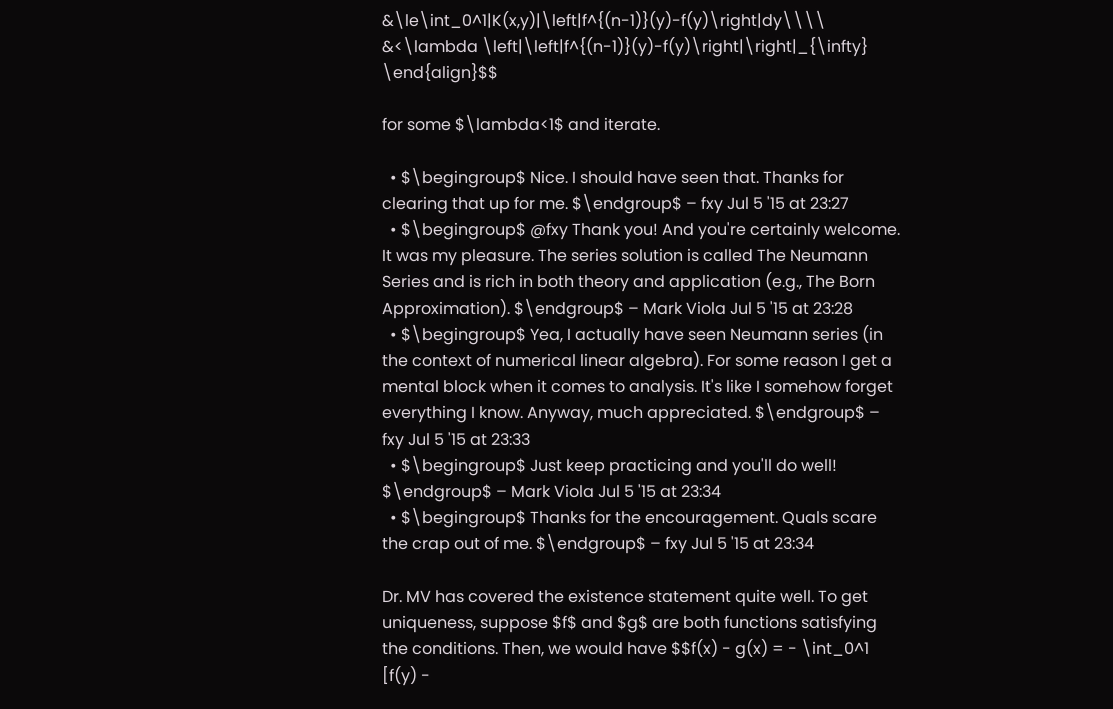&\le\int_0^1|K(x,y)|\left|f^{(n-1)}(y)-f(y)\right|dy\\\\ &<\lambda \left|\left|f^{(n-1)}(y)-f(y)\right|\right|_{\infty} \end{align}$$

for some $\lambda<1$ and iterate.

  • $\begingroup$ Nice. I should have seen that. Thanks for clearing that up for me. $\endgroup$ – fxy Jul 5 '15 at 23:27
  • $\begingroup$ @fxy Thank you! And you're certainly welcome. It was my pleasure. The series solution is called The Neumann Series and is rich in both theory and application (e.g., The Born Approximation). $\endgroup$ – Mark Viola Jul 5 '15 at 23:28
  • $\begingroup$ Yea, I actually have seen Neumann series (in the context of numerical linear algebra). For some reason I get a mental block when it comes to analysis. It's like I somehow forget everything I know. Anyway, much appreciated. $\endgroup$ – fxy Jul 5 '15 at 23:33
  • $\begingroup$ Just keep practicing and you'll do well! $\endgroup$ – Mark Viola Jul 5 '15 at 23:34
  • $\begingroup$ Thanks for the encouragement. Quals scare the crap out of me. $\endgroup$ – fxy Jul 5 '15 at 23:34

Dr. MV has covered the existence statement quite well. To get uniqueness, suppose $f$ and $g$ are both functions satisfying the conditions. Then, we would have $$f(x) - g(x) = - \int_0^1 [f(y) -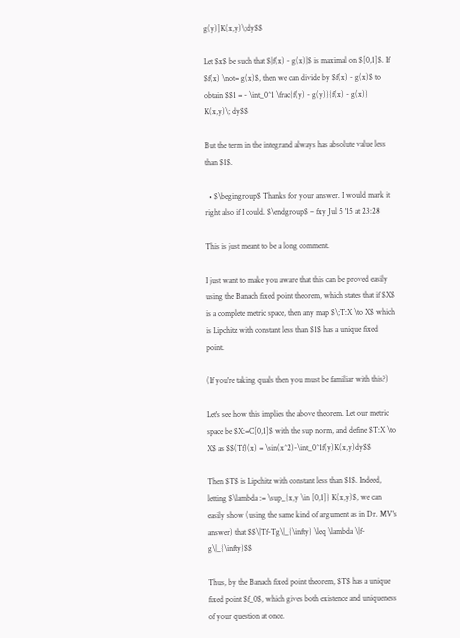g(y)]K(x,y)\;dy$$

Let $x$ be such that $|f(x) - g(x)|$ is maximal on $[0,1]$. If $f(x) \not= g(x)$, then we can divide by $f(x) - g(x)$ to obtain $$1 = - \int_0^1 \frac{f(y) - g(y)}{f(x) - g(x)} K(x,y)\; dy$$

But the term in the integrand always has absolute value less than $1$.

  • $\begingroup$ Thanks for your answer. I would mark it right also if I could. $\endgroup$ – fxy Jul 5 '15 at 23:28

This is just meant to be a long comment.

I just want to make you aware that this can be proved easily using the Banach fixed point theorem, which states that if $X$ is a complete metric space, then any map $\;T:X \to X$ which is Lipchitz with constant less than $1$ has a unique fixed point.

(If you're taking quals then you must be familiar with this?)

Let's see how this implies the above theorem. Let our metric space be $X:=C[0,1]$ with the sup norm, and define $T:X \to X$ as $$(Tf)(x) = \sin(x^2)-\int_0^1f(y)K(x,y)dy$$

Then $T$ is Lipchitz with constant less than $1$. Indeed, letting $\lambda := \sup_{x,y \in [0,1]} K(x,y)$, we can easily show (using the same kind of argument as in Dr. MV's answer) that $$\|Tf-Tg\|_{\infty} \leq \lambda \|f-g\|_{\infty}$$

Thus, by the Banach fixed point theorem, $T$ has a unique fixed point $f_0$, which gives both existence and uniqueness of your question at once.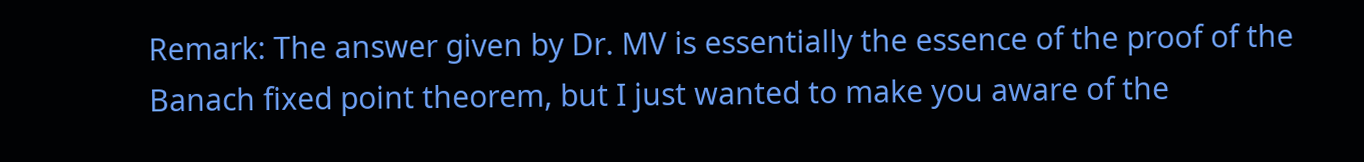Remark: The answer given by Dr. MV is essentially the essence of the proof of the Banach fixed point theorem, but I just wanted to make you aware of the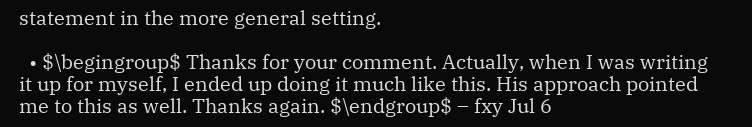statement in the more general setting.

  • $\begingroup$ Thanks for your comment. Actually, when I was writing it up for myself, I ended up doing it much like this. His approach pointed me to this as well. Thanks again. $\endgroup$ – fxy Jul 6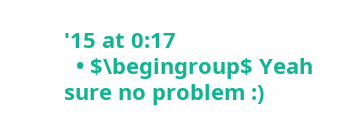'15 at 0:17
  • $\begingroup$ Yeah sure no problem :)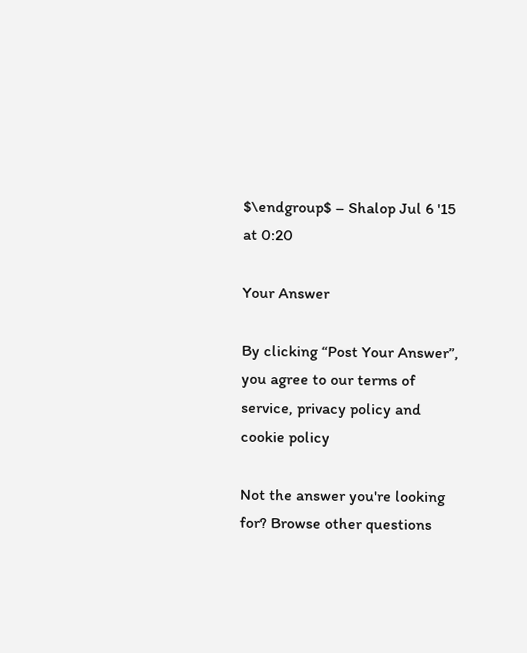$\endgroup$ – Shalop Jul 6 '15 at 0:20

Your Answer

By clicking “Post Your Answer”, you agree to our terms of service, privacy policy and cookie policy

Not the answer you're looking for? Browse other questions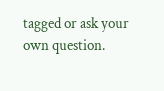tagged or ask your own question.